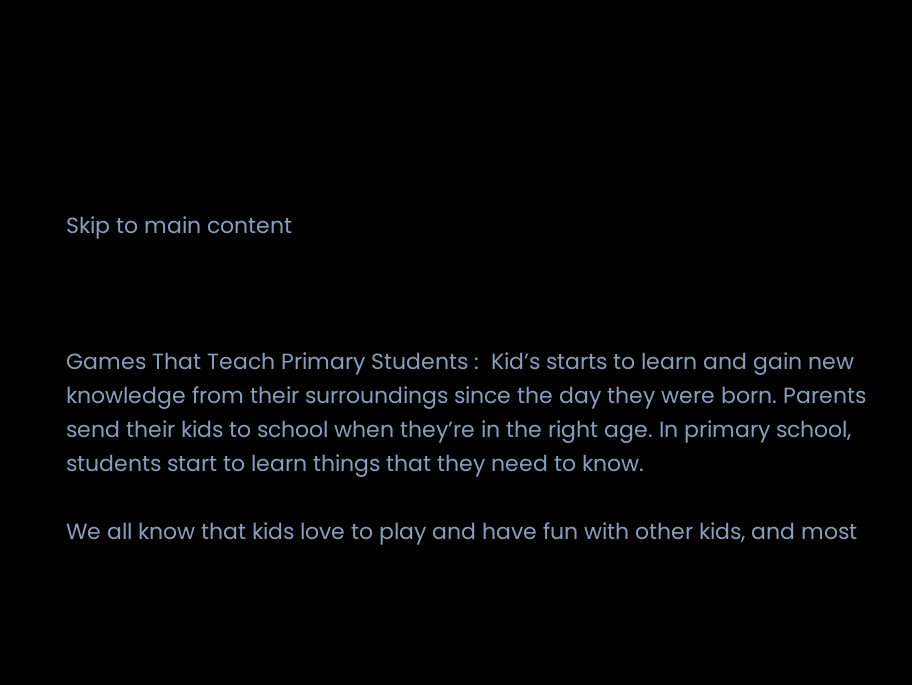Skip to main content



Games That Teach Primary Students :  Kid’s starts to learn and gain new knowledge from their surroundings since the day they were born. Parents send their kids to school when they’re in the right age. In primary school, students start to learn things that they need to know.

We all know that kids love to play and have fun with other kids, and most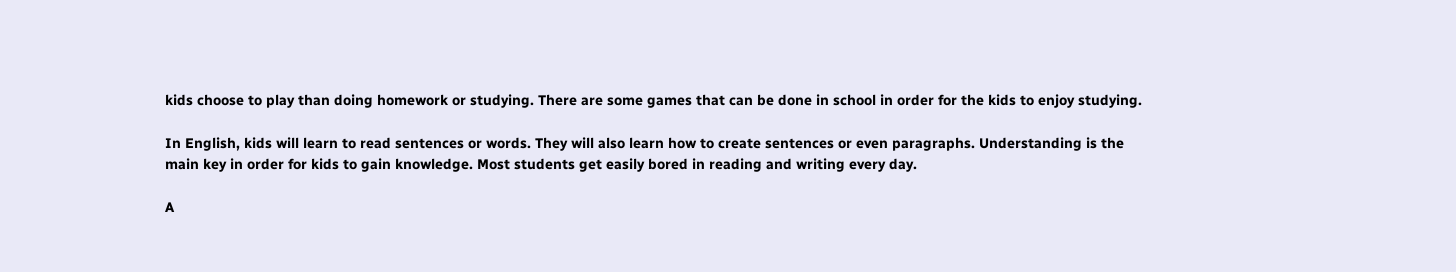kids choose to play than doing homework or studying. There are some games that can be done in school in order for the kids to enjoy studying.

In English, kids will learn to read sentences or words. They will also learn how to create sentences or even paragraphs. Understanding is the main key in order for kids to gain knowledge. Most students get easily bored in reading and writing every day.

A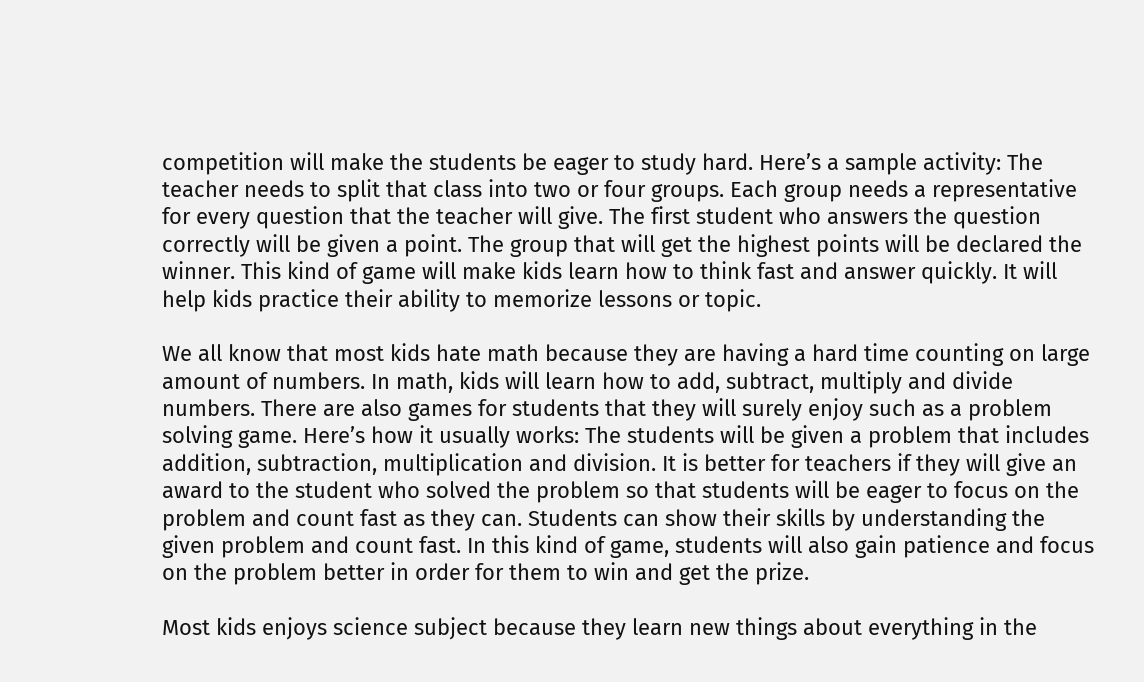competition will make the students be eager to study hard. Here’s a sample activity: The teacher needs to split that class into two or four groups. Each group needs a representative for every question that the teacher will give. The first student who answers the question correctly will be given a point. The group that will get the highest points will be declared the winner. This kind of game will make kids learn how to think fast and answer quickly. It will help kids practice their ability to memorize lessons or topic.

We all know that most kids hate math because they are having a hard time counting on large amount of numbers. In math, kids will learn how to add, subtract, multiply and divide numbers. There are also games for students that they will surely enjoy such as a problem solving game. Here’s how it usually works: The students will be given a problem that includes addition, subtraction, multiplication and division. It is better for teachers if they will give an award to the student who solved the problem so that students will be eager to focus on the problem and count fast as they can. Students can show their skills by understanding the given problem and count fast. In this kind of game, students will also gain patience and focus on the problem better in order for them to win and get the prize.

Most kids enjoys science subject because they learn new things about everything in the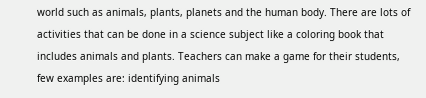world such as animals, plants, planets and the human body. There are lots of activities that can be done in a science subject like a coloring book that includes animals and plants. Teachers can make a game for their students, few examples are: identifying animals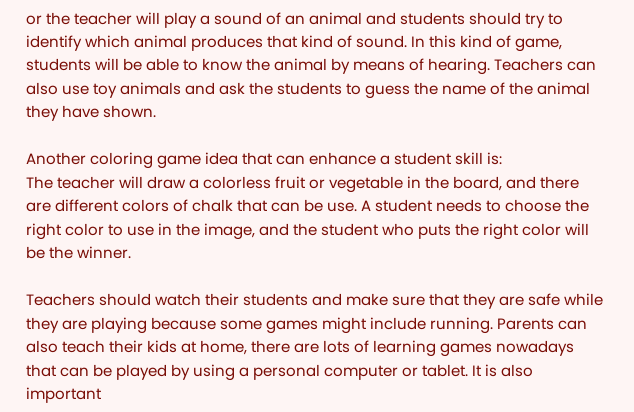or the teacher will play a sound of an animal and students should try to identify which animal produces that kind of sound. In this kind of game, students will be able to know the animal by means of hearing. Teachers can also use toy animals and ask the students to guess the name of the animal they have shown.

Another coloring game idea that can enhance a student skill is:
The teacher will draw a colorless fruit or vegetable in the board, and there are different colors of chalk that can be use. A student needs to choose the right color to use in the image, and the student who puts the right color will be the winner.

Teachers should watch their students and make sure that they are safe while they are playing because some games might include running. Parents can also teach their kids at home, there are lots of learning games nowadays that can be played by using a personal computer or tablet. It is also important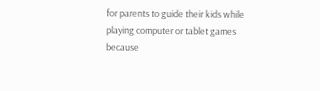for parents to guide their kids while playing computer or tablet games because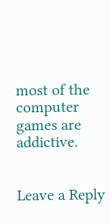most of the computer games are addictive.


Leave a Reply